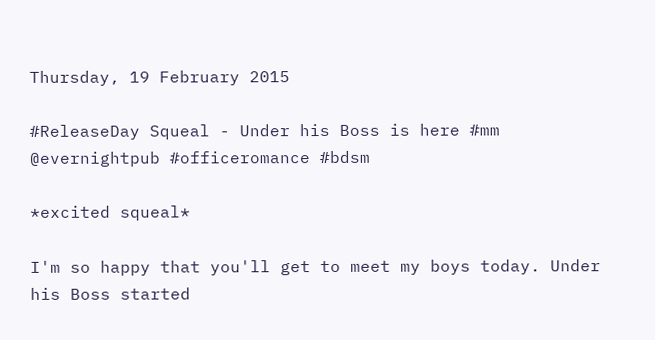Thursday, 19 February 2015

#ReleaseDay Squeal - Under his Boss is here #mm @evernightpub #officeromance #bdsm

*excited squeal*

I'm so happy that you'll get to meet my boys today. Under his Boss started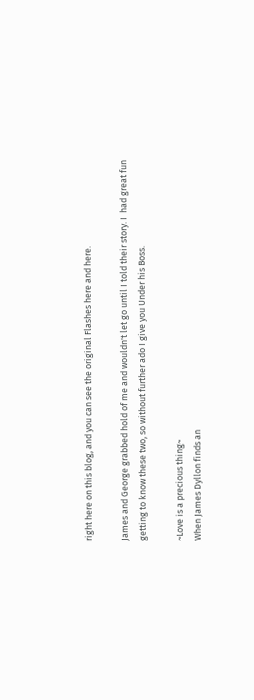right here on this blog, and you can see the original Flashes here and here.

James and George grabbed hold of me and wouldn't let go until I told their story. I  had great fun getting to know these two, so without further ado I give you Under his Boss.

~Love is a precious thing~
When James Dyllon finds an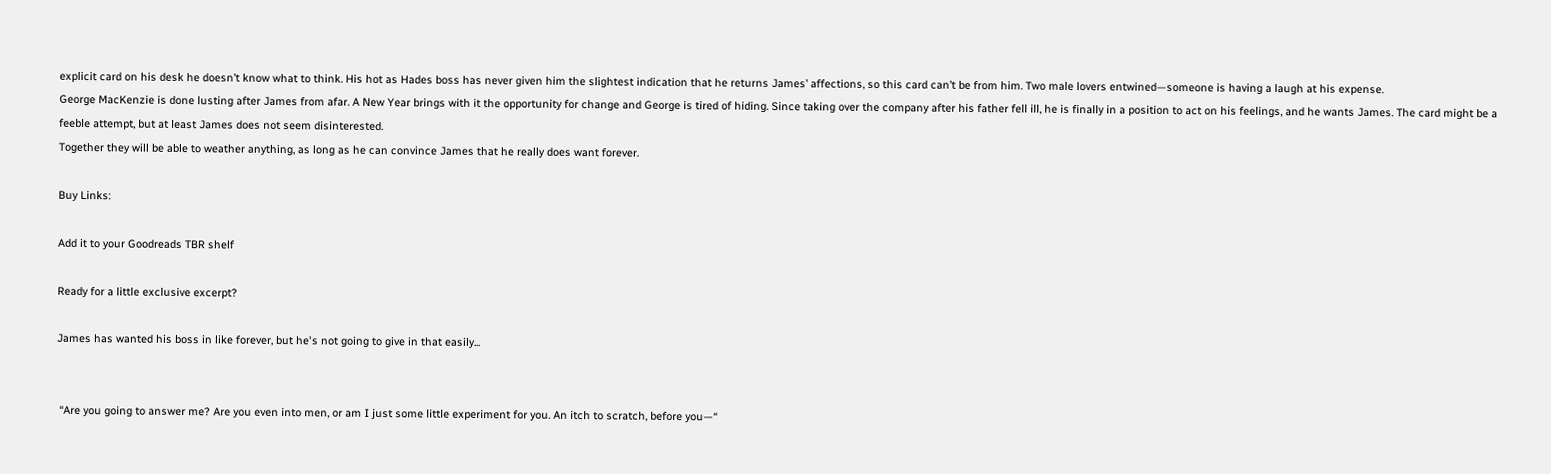explicit card on his desk he doesn’t know what to think. His hot as Hades boss has never given him the slightest indication that he returns James’ affections, so this card can’t be from him. Two male lovers entwined—someone is having a laugh at his expense.
George MacKenzie is done lusting after James from afar. A New Year brings with it the opportunity for change and George is tired of hiding. Since taking over the company after his father fell ill, he is finally in a position to act on his feelings, and he wants James. The card might be a feeble attempt, but at least James does not seem disinterested.
Together they will be able to weather anything, as long as he can convince James that he really does want forever.

Buy Links:

Add it to your Goodreads TBR shelf

Ready for a little exclusive excerpt?

James has wanted his boss in like forever, but he's not going to give in that easily...


 “Are you going to answer me? Are you even into men, or am I just some little experiment for you. An itch to scratch, before you—“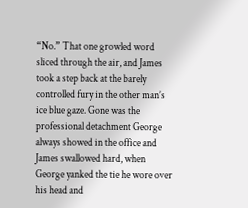“No.” That one growled word sliced through the air, and James took a step back at the barely controlled fury in the other man’s ice blue gaze. Gone was the professional detachment George always showed in the office and James swallowed hard, when George yanked the tie he wore over his head and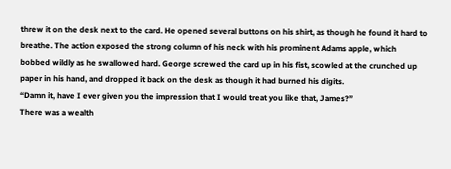threw it on the desk next to the card. He opened several buttons on his shirt, as though he found it hard to breathe. The action exposed the strong column of his neck with his prominent Adams apple, which bobbed wildly as he swallowed hard. George screwed the card up in his fist, scowled at the crunched up paper in his hand, and dropped it back on the desk as though it had burned his digits.
“Damn it, have I ever given you the impression that I would treat you like that, James?”
There was a wealth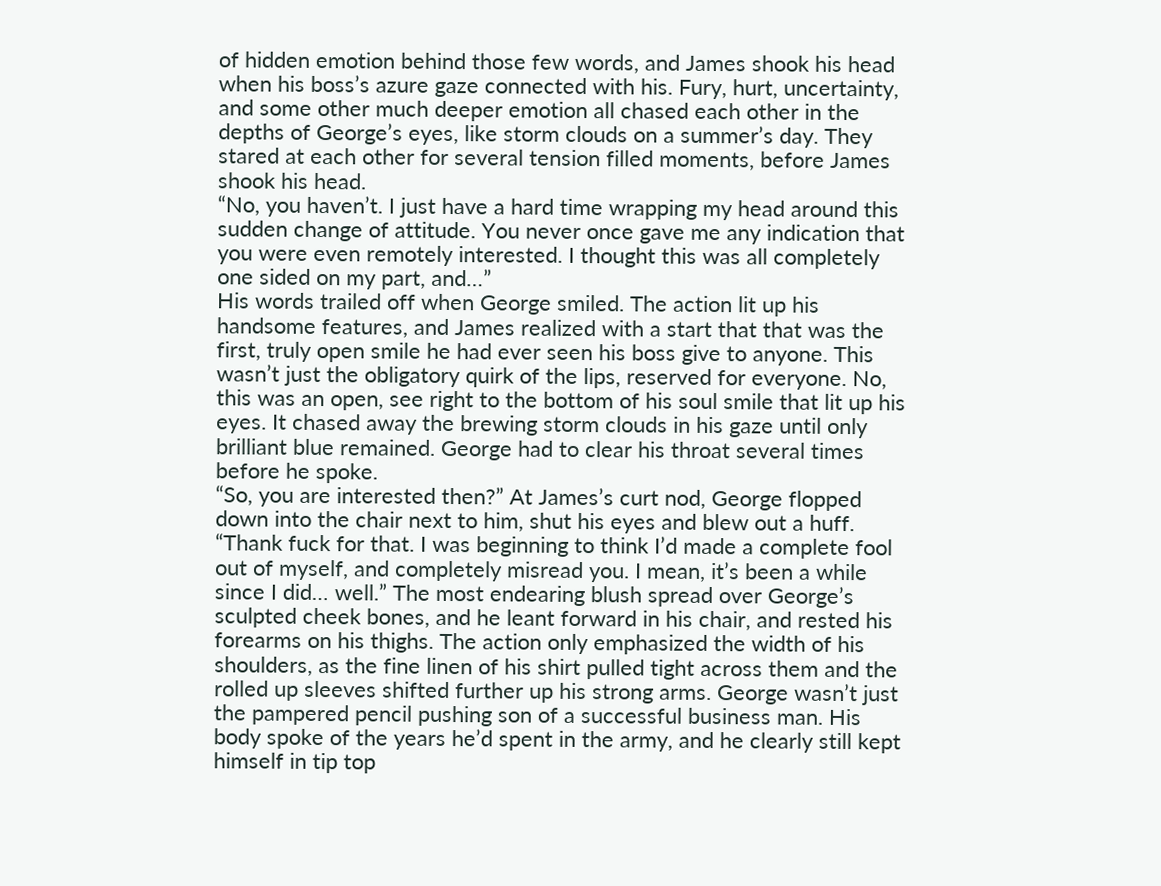of hidden emotion behind those few words, and James shook his head when his boss’s azure gaze connected with his. Fury, hurt, uncertainty, and some other much deeper emotion all chased each other in the depths of George’s eyes, like storm clouds on a summer’s day. They stared at each other for several tension filled moments, before James shook his head.
“No, you haven’t. I just have a hard time wrapping my head around this sudden change of attitude. You never once gave me any indication that you were even remotely interested. I thought this was all completely one sided on my part, and…”
His words trailed off when George smiled. The action lit up his handsome features, and James realized with a start that that was the first, truly open smile he had ever seen his boss give to anyone. This wasn’t just the obligatory quirk of the lips, reserved for everyone. No, this was an open, see right to the bottom of his soul smile that lit up his eyes. It chased away the brewing storm clouds in his gaze until only brilliant blue remained. George had to clear his throat several times before he spoke.
“So, you are interested then?” At James’s curt nod, George flopped down into the chair next to him, shut his eyes and blew out a huff.
“Thank fuck for that. I was beginning to think I’d made a complete fool out of myself, and completely misread you. I mean, it’s been a while since I did… well.” The most endearing blush spread over George’s sculpted cheek bones, and he leant forward in his chair, and rested his forearms on his thighs. The action only emphasized the width of his shoulders, as the fine linen of his shirt pulled tight across them and the rolled up sleeves shifted further up his strong arms. George wasn’t just the pampered pencil pushing son of a successful business man. His body spoke of the years he’d spent in the army, and he clearly still kept himself in tip top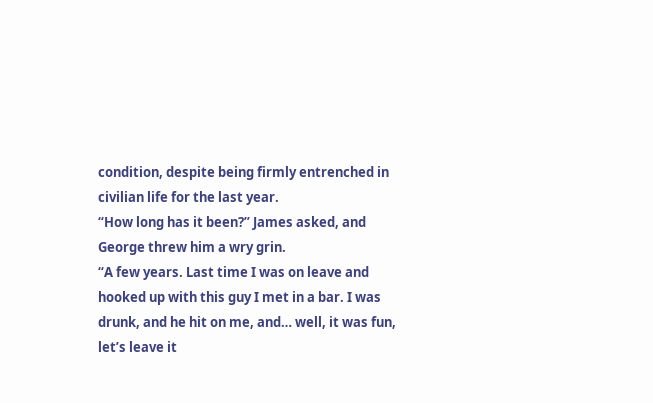condition, despite being firmly entrenched in civilian life for the last year.
“How long has it been?” James asked, and George threw him a wry grin.
“A few years. Last time I was on leave and hooked up with this guy I met in a bar. I was drunk, and he hit on me, and… well, it was fun, let’s leave it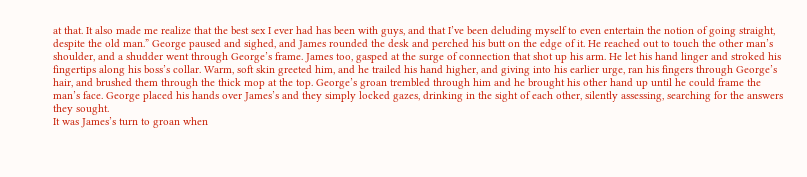at that. It also made me realize that the best sex I ever had has been with guys, and that I’ve been deluding myself to even entertain the notion of going straight, despite the old man.” George paused and sighed, and James rounded the desk and perched his butt on the edge of it. He reached out to touch the other man’s shoulder, and a shudder went through George’s frame. James too, gasped at the surge of connection that shot up his arm. He let his hand linger and stroked his fingertips along his boss’s collar. Warm, soft skin greeted him, and he trailed his hand higher, and giving into his earlier urge, ran his fingers through George’s hair, and brushed them through the thick mop at the top. George’s groan trembled through him and he brought his other hand up until he could frame the man’s face. George placed his hands over James’s and they simply locked gazes, drinking in the sight of each other, silently assessing, searching for the answers they sought.
It was James’s turn to groan when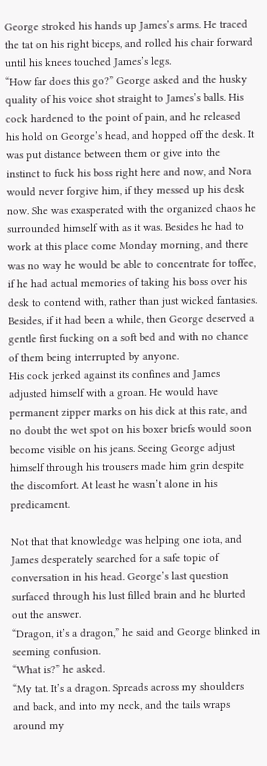George stroked his hands up James’s arms. He traced the tat on his right biceps, and rolled his chair forward until his knees touched James’s legs.
“How far does this go?” George asked and the husky quality of his voice shot straight to James’s balls. His cock hardened to the point of pain, and he released his hold on George’s head, and hopped off the desk. It was put distance between them or give into the instinct to fuck his boss right here and now, and Nora would never forgive him, if they messed up his desk now. She was exasperated with the organized chaos he surrounded himself with as it was. Besides he had to work at this place come Monday morning, and there was no way he would be able to concentrate for toffee, if he had actual memories of taking his boss over his desk to contend with, rather than just wicked fantasies.
Besides, if it had been a while, then George deserved a gentle first fucking on a soft bed and with no chance of them being interrupted by anyone.
His cock jerked against its confines and James adjusted himself with a groan. He would have permanent zipper marks on his dick at this rate, and no doubt the wet spot on his boxer briefs would soon become visible on his jeans. Seeing George adjust himself through his trousers made him grin despite the discomfort. At least he wasn’t alone in his predicament.

Not that that knowledge was helping one iota, and James desperately searched for a safe topic of conversation in his head. George’s last question surfaced through his lust filled brain and he blurted out the answer.
“Dragon, it’s a dragon,” he said and George blinked in seeming confusion.
“What is?” he asked.
“My tat. It’s a dragon. Spreads across my shoulders and back, and into my neck, and the tails wraps around my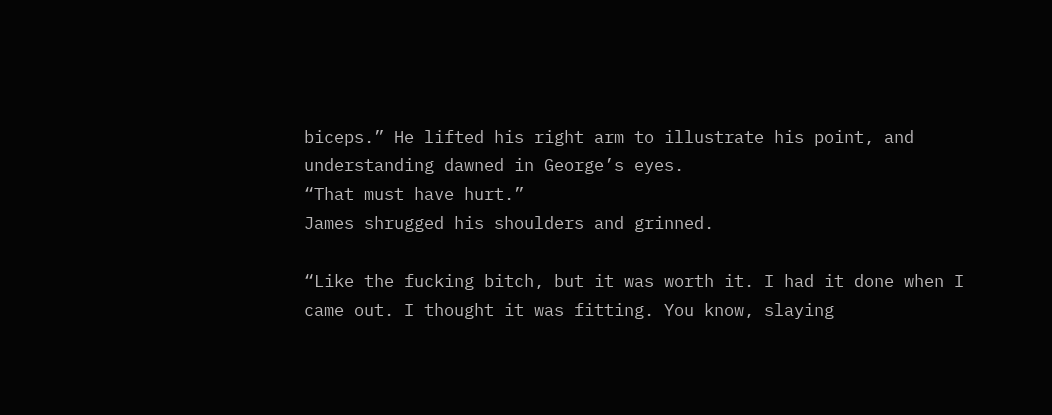biceps.” He lifted his right arm to illustrate his point, and understanding dawned in George’s eyes.
“That must have hurt.”
James shrugged his shoulders and grinned.

“Like the fucking bitch, but it was worth it. I had it done when I came out. I thought it was fitting. You know, slaying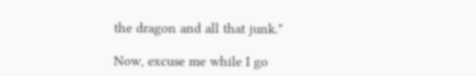the dragon and all that junk."

Now, excuse me while I go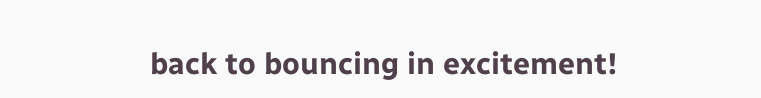back to bouncing in excitement!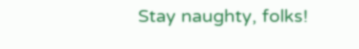Stay naughty, folks!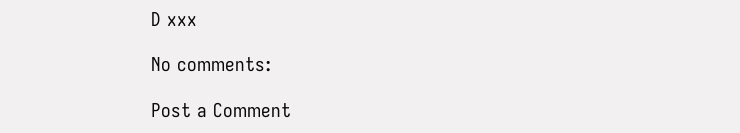D xxx

No comments:

Post a Comment